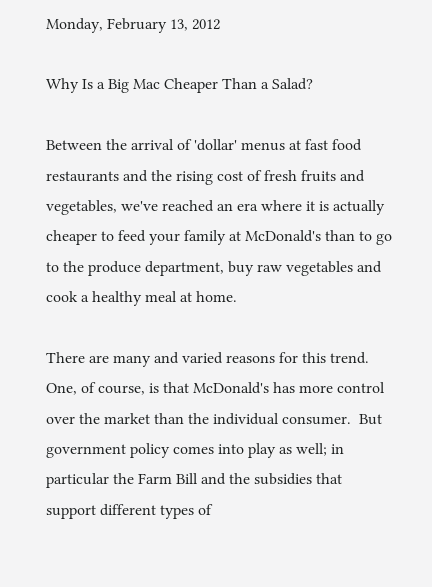Monday, February 13, 2012

Why Is a Big Mac Cheaper Than a Salad?

Between the arrival of 'dollar' menus at fast food restaurants and the rising cost of fresh fruits and vegetables, we've reached an era where it is actually cheaper to feed your family at McDonald's than to go to the produce department, buy raw vegetables and cook a healthy meal at home.

There are many and varied reasons for this trend.  One, of course, is that McDonald's has more control over the market than the individual consumer.  But government policy comes into play as well; in particular the Farm Bill and the subsidies that support different types of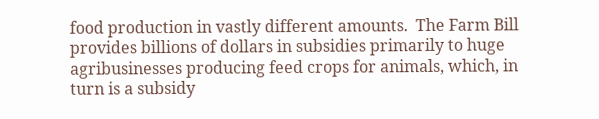food production in vastly different amounts.  The Farm Bill provides billions of dollars in subsidies primarily to huge agribusinesses producing feed crops for animals, which, in turn is a subsidy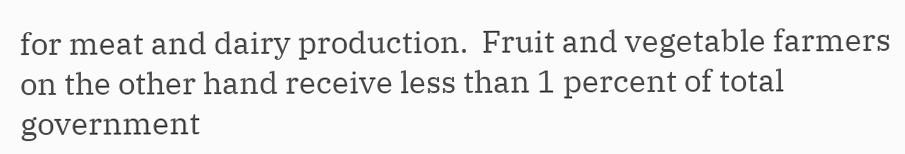for meat and dairy production.  Fruit and vegetable farmers on the other hand receive less than 1 percent of total government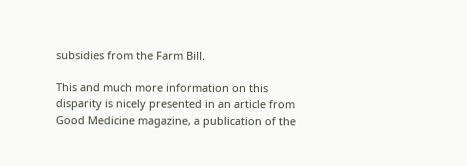subsidies from the Farm Bill.

This and much more information on this disparity is nicely presented in an article from Good Medicine magazine, a publication of the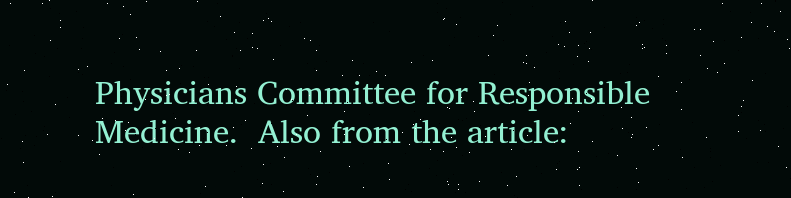Physicians Committee for Responsible Medicine.  Also from the article: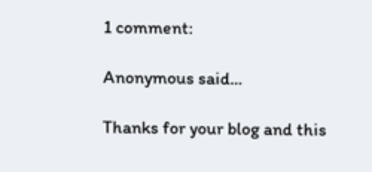1 comment:

Anonymous said...

Thanks for your blog and this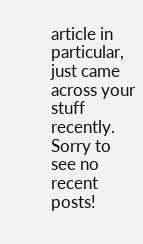article in particular, just came across your stuff recently. Sorry to see no recent posts!